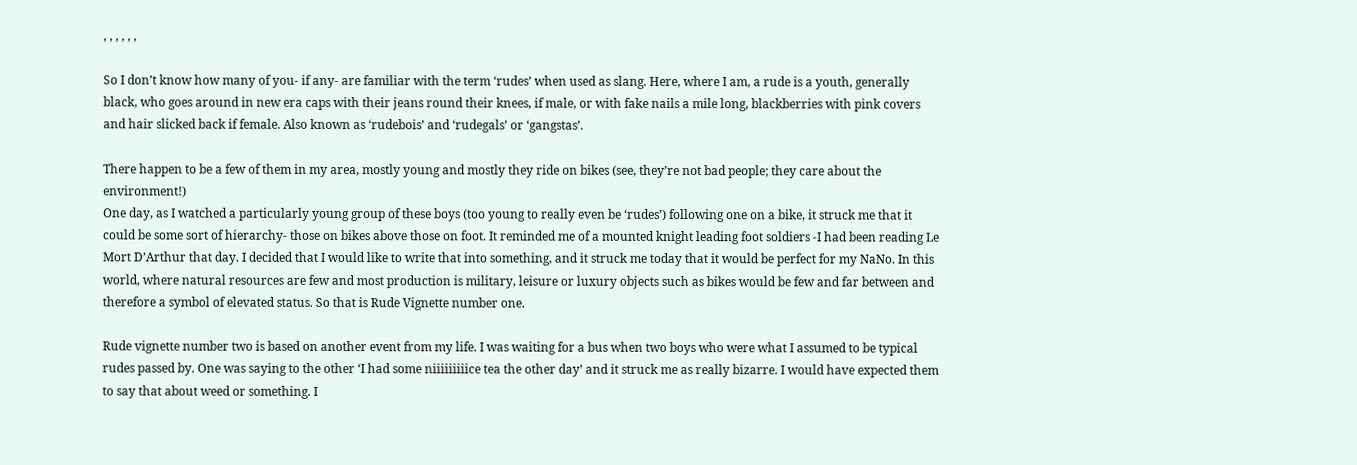, , , , , ,

So I don’t know how many of you- if any- are familiar with the term ‘rudes’ when used as slang. Here, where I am, a rude is a youth, generally black, who goes around in new era caps with their jeans round their knees, if male, or with fake nails a mile long, blackberries with pink covers and hair slicked back if female. Also known as ‘rudebois’ and ‘rudegals’ or ‘gangstas’.

There happen to be a few of them in my area, mostly young and mostly they ride on bikes (see, they’re not bad people; they care about the environment!)
One day, as I watched a particularly young group of these boys (too young to really even be ‘rudes’) following one on a bike, it struck me that it could be some sort of hierarchy- those on bikes above those on foot. It reminded me of a mounted knight leading foot soldiers -I had been reading Le Mort D’Arthur that day. I decided that I would like to write that into something, and it struck me today that it would be perfect for my NaNo. In this world, where natural resources are few and most production is military, leisure or luxury objects such as bikes would be few and far between and therefore a symbol of elevated status. So that is Rude Vignette number one.

Rude vignette number two is based on another event from my life. I was waiting for a bus when two boys who were what I assumed to be typical rudes passed by. One was saying to the other ‘I had some niiiiiiiiice tea the other day’ and it struck me as really bizarre. I would have expected them to say that about weed or something. I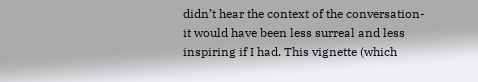didn’t hear the context of the conversation- it would have been less surreal and less inspiring if I had. This vignette (which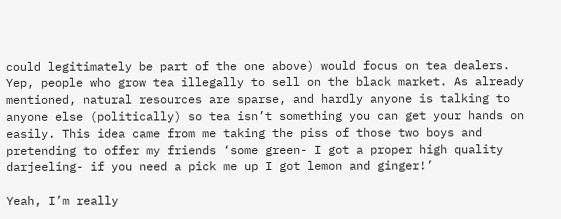could legitimately be part of the one above) would focus on tea dealers. Yep, people who grow tea illegally to sell on the black market. As already mentioned, natural resources are sparse, and hardly anyone is talking to anyone else (politically) so tea isn’t something you can get your hands on easily. This idea came from me taking the piss of those two boys and pretending to offer my friends ‘some green- I got a proper high quality darjeeling- if you need a pick me up I got lemon and ginger!’

Yeah, I’m really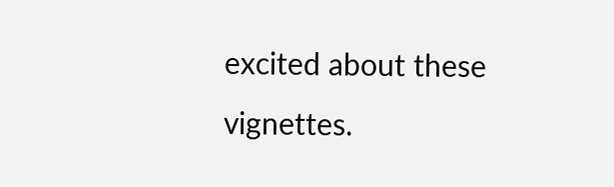excited about these vignettes.